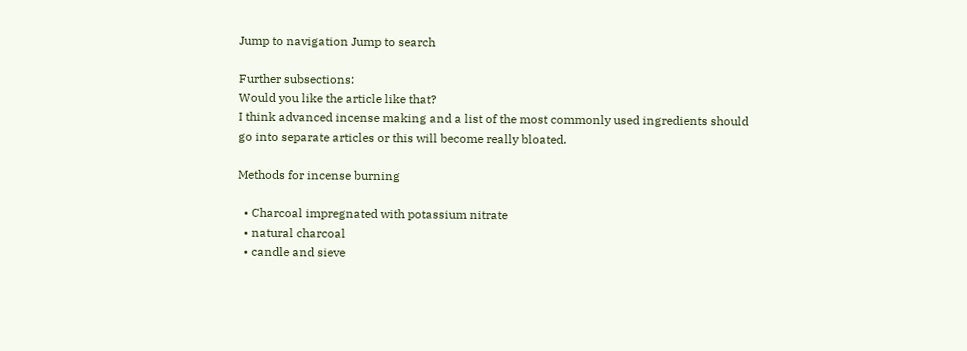Jump to navigation Jump to search

Further subsections:
Would you like the article like that?
I think advanced incense making and a list of the most commonly used ingredients should go into separate articles or this will become really bloated.

Methods for incense burning

  • Charcoal impregnated with potassium nitrate
  • natural charcoal
  • candle and sieve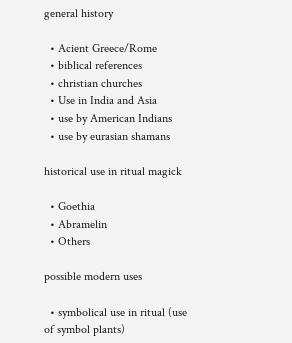general history

  • Acient Greece/Rome
  • biblical references
  • christian churches
  • Use in India and Asia
  • use by American Indians
  • use by eurasian shamans

historical use in ritual magick

  • Goethia
  • Abramelin
  • Others

possible modern uses

  • symbolical use in ritual (use of symbol plants)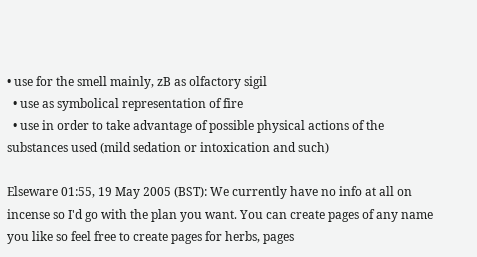• use for the smell mainly, zB as olfactory sigil
  • use as symbolical representation of fire
  • use in order to take advantage of possible physical actions of the substances used (mild sedation or intoxication and such)

Elseware 01:55, 19 May 2005 (BST): We currently have no info at all on incense so I'd go with the plan you want. You can create pages of any name you like so feel free to create pages for herbs, pages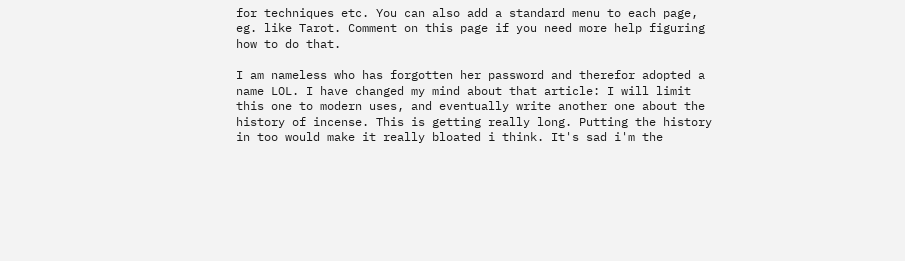for techniques etc. You can also add a standard menu to each page, eg. like Tarot. Comment on this page if you need more help figuring how to do that.

I am nameless who has forgotten her password and therefor adopted a name LOL. I have changed my mind about that article: I will limit this one to modern uses, and eventually write another one about the history of incense. This is getting really long. Putting the history in too would make it really bloated i think. It's sad i'm the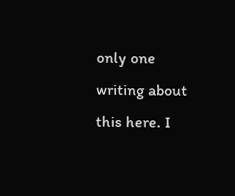only one writing about this here. I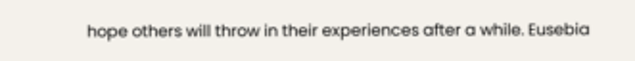hope others will throw in their experiences after a while. Eusebia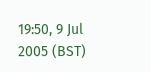19:50, 9 Jul 2005 (BST)